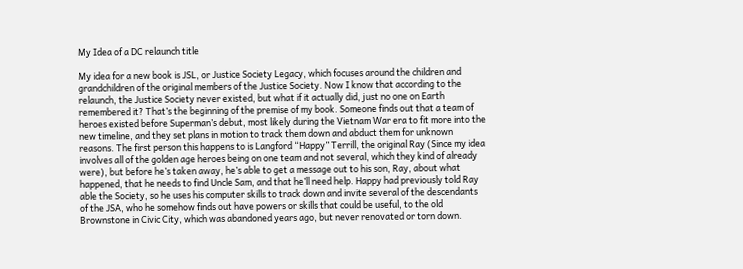My Idea of a DC relaunch title

My idea for a new book is JSL, or Justice Society Legacy, which focuses around the children and grandchildren of the original members of the Justice Society. Now I know that according to the relaunch, the Justice Society never existed, but what if it actually did, just no one on Earth remembered it? That’s the beginning of the premise of my book. Someone finds out that a team of heroes existed before Superman’s debut, most likely during the Vietnam War era to fit more into the new timeline, and they set plans in motion to track them down and abduct them for unknown reasons. The first person this happens to is Langford “Happy” Terrill, the original Ray (Since my idea involves all of the golden age heroes being on one team and not several, which they kind of already were), but before he’s taken away, he’s able to get a message out to his son, Ray, about what happened, that he needs to find Uncle Sam, and that he’ll need help. Happy had previously told Ray able the Society, so he uses his computer skills to track down and invite several of the descendants of the JSA, who he somehow finds out have powers or skills that could be useful, to the old Brownstone in Civic City, which was abandoned years ago, but never renovated or torn down.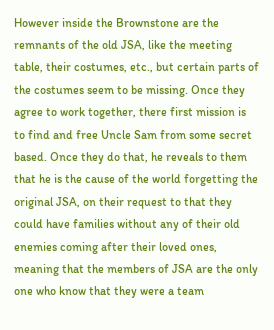However inside the Brownstone are the remnants of the old JSA, like the meeting table, their costumes, etc., but certain parts of the costumes seem to be missing. Once they agree to work together, there first mission is to find and free Uncle Sam from some secret based. Once they do that, he reveals to them that he is the cause of the world forgetting the original JSA, on their request to that they could have families without any of their old enemies coming after their loved ones, meaning that the members of JSA are the only one who know that they were a team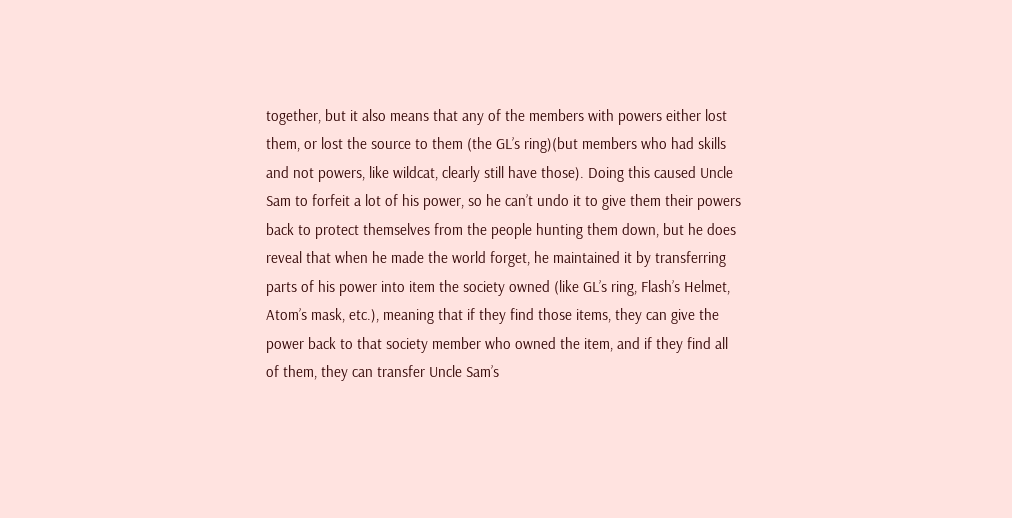together, but it also means that any of the members with powers either lost them, or lost the source to them (the GL’s ring)(but members who had skills and not powers, like wildcat, clearly still have those). Doing this caused Uncle Sam to forfeit a lot of his power, so he can’t undo it to give them their powers back to protect themselves from the people hunting them down, but he does reveal that when he made the world forget, he maintained it by transferring parts of his power into item the society owned (like GL’s ring, Flash’s Helmet, Atom’s mask, etc.), meaning that if they find those items, they can give the power back to that society member who owned the item, and if they find all of them, they can transfer Uncle Sam’s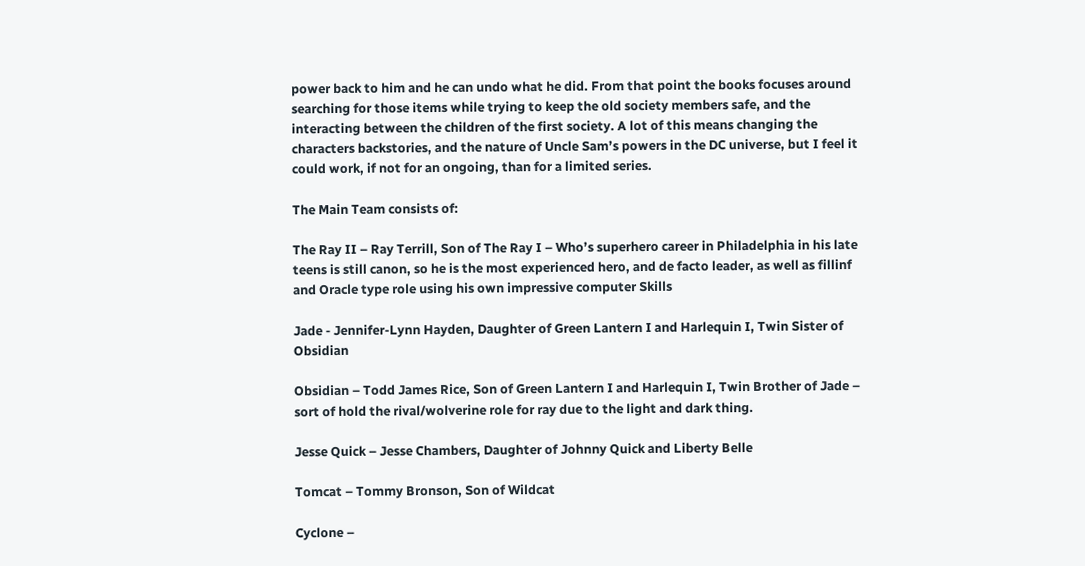power back to him and he can undo what he did. From that point the books focuses around searching for those items while trying to keep the old society members safe, and the interacting between the children of the first society. A lot of this means changing the characters backstories, and the nature of Uncle Sam’s powers in the DC universe, but I feel it could work, if not for an ongoing, than for a limited series.

The Main Team consists of:

The Ray II – Ray Terrill, Son of The Ray I – Who’s superhero career in Philadelphia in his late teens is still canon, so he is the most experienced hero, and de facto leader, as well as fillinf and Oracle type role using his own impressive computer Skills

Jade - Jennifer-Lynn Hayden, Daughter of Green Lantern I and Harlequin I, Twin Sister of Obsidian

Obsidian – Todd James Rice, Son of Green Lantern I and Harlequin I, Twin Brother of Jade – sort of hold the rival/wolverine role for ray due to the light and dark thing.

Jesse Quick – Jesse Chambers, Daughter of Johnny Quick and Liberty Belle

Tomcat – Tommy Bronson, Son of Wildcat

Cyclone –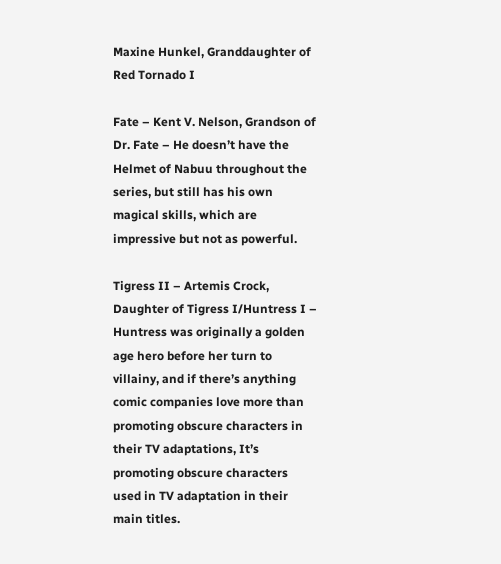Maxine Hunkel, Granddaughter of Red Tornado I

Fate – Kent V. Nelson, Grandson of Dr. Fate – He doesn’t have the Helmet of Nabuu throughout the series, but still has his own magical skills, which are impressive but not as powerful.

Tigress II – Artemis Crock, Daughter of Tigress I/Huntress I – Huntress was originally a golden age hero before her turn to villainy, and if there’s anything comic companies love more than promoting obscure characters in their TV adaptations, It’s promoting obscure characters used in TV adaptation in their main titles.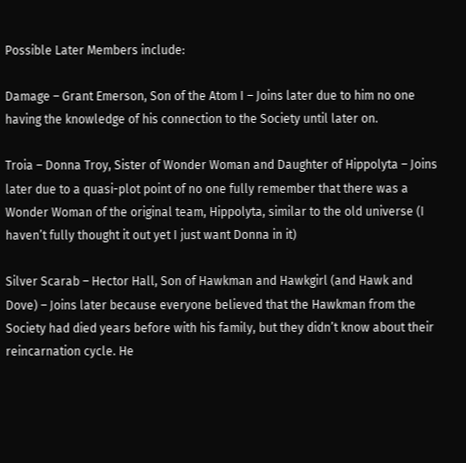Possible Later Members include:

Damage – Grant Emerson, Son of the Atom I – Joins later due to him no one having the knowledge of his connection to the Society until later on.

Troia – Donna Troy, Sister of Wonder Woman and Daughter of Hippolyta – Joins later due to a quasi-plot point of no one fully remember that there was a Wonder Woman of the original team, Hippolyta, similar to the old universe (I haven’t fully thought it out yet I just want Donna in it)

Silver Scarab – Hector Hall, Son of Hawkman and Hawkgirl (and Hawk and Dove) – Joins later because everyone believed that the Hawkman from the Society had died years before with his family, but they didn’t know about their reincarnation cycle. He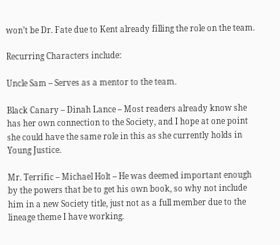won’t be Dr. Fate due to Kent already filling the role on the team.

Recurring Characters include:

Uncle Sam – Serves as a mentor to the team.

Black Canary – Dinah Lance – Most readers already know she has her own connection to the Society, and I hope at one point she could have the same role in this as she currently holds in Young Justice.

Mr. Terrific – Michael Holt – He was deemed important enough by the powers that be to get his own book, so why not include him in a new Society title, just not as a full member due to the lineage theme I have working.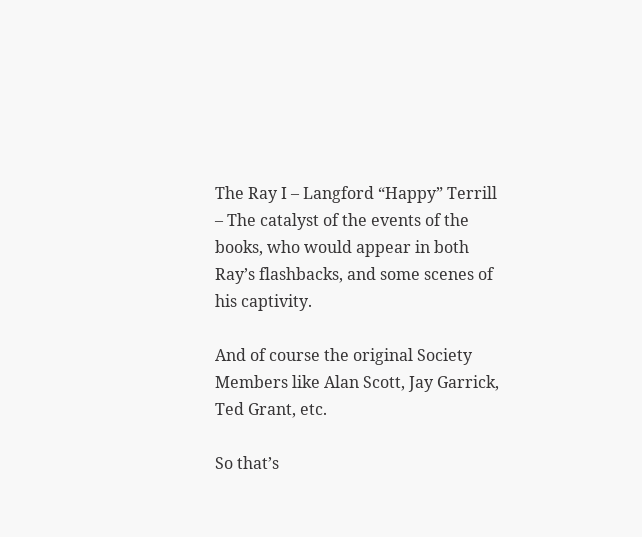The Ray I – Langford “Happy” Terrill – The catalyst of the events of the books, who would appear in both Ray’s flashbacks, and some scenes of his captivity.

And of course the original Society Members like Alan Scott, Jay Garrick, Ted Grant, etc.

So that’s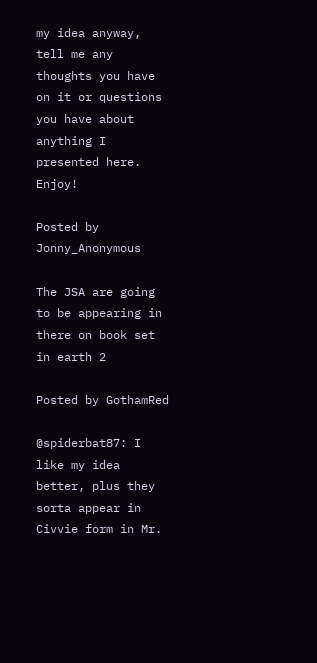my idea anyway, tell me any thoughts you have on it or questions you have about anything I presented here. Enjoy!

Posted by Jonny_Anonymous

The JSA are going to be appearing in there on book set in earth 2

Posted by GothamRed

@spiderbat87: I like my idea better, plus they sorta appear in Civvie form in Mr.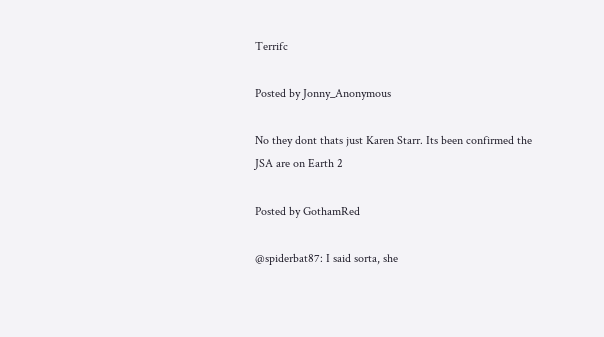Terrifc

Posted by Jonny_Anonymous

No they dont thats just Karen Starr. Its been confirmed the JSA are on Earth 2

Posted by GothamRed

@spiderbat87: I said sorta, she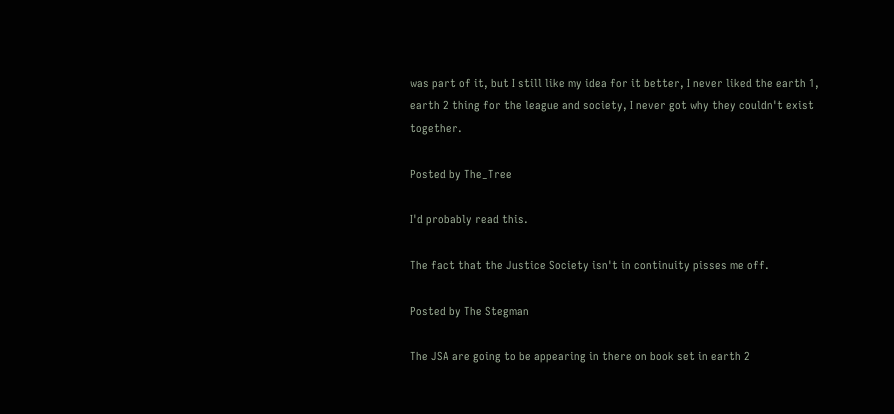was part of it, but I still like my idea for it better, I never liked the earth 1, earth 2 thing for the league and society, I never got why they couldn't exist together.

Posted by The_Tree

I'd probably read this.

The fact that the Justice Society isn't in continuity pisses me off.

Posted by The Stegman

The JSA are going to be appearing in there on book set in earth 2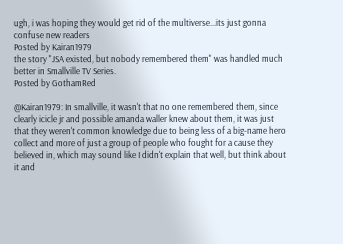ugh, i was hoping they would get rid of the multiverse...its just gonna confuse new readers
Posted by Kairan1979
the story "JSA existed, but nobody remembered them" was handled much better in Smallville TV Series.
Posted by GothamRed

@Kairan1979: In smallville, it wasn't that no one remembered them, since clearly icicle jr and possible amanda waller knew about them, it was just that they weren't common knowledge due to being less of a big-name hero collect and more of just a group of people who fought for a cause they believed in, which may sound like I didn't explain that well, but think about it and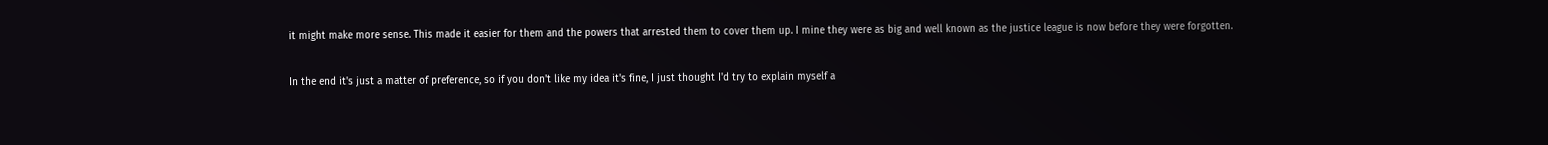it might make more sense. This made it easier for them and the powers that arrested them to cover them up. I mine they were as big and well known as the justice league is now before they were forgotten.

In the end it's just a matter of preference, so if you don't like my idea it's fine, I just thought I'd try to explain myself a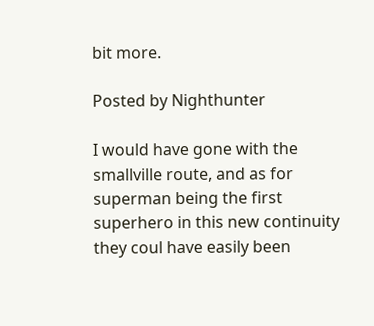bit more.

Posted by Nighthunter

I would have gone with the smallville route, and as for superman being the first superhero in this new continuity they coul have easily been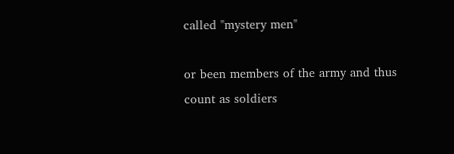called "mystery men"

or been members of the army and thus count as soldiers